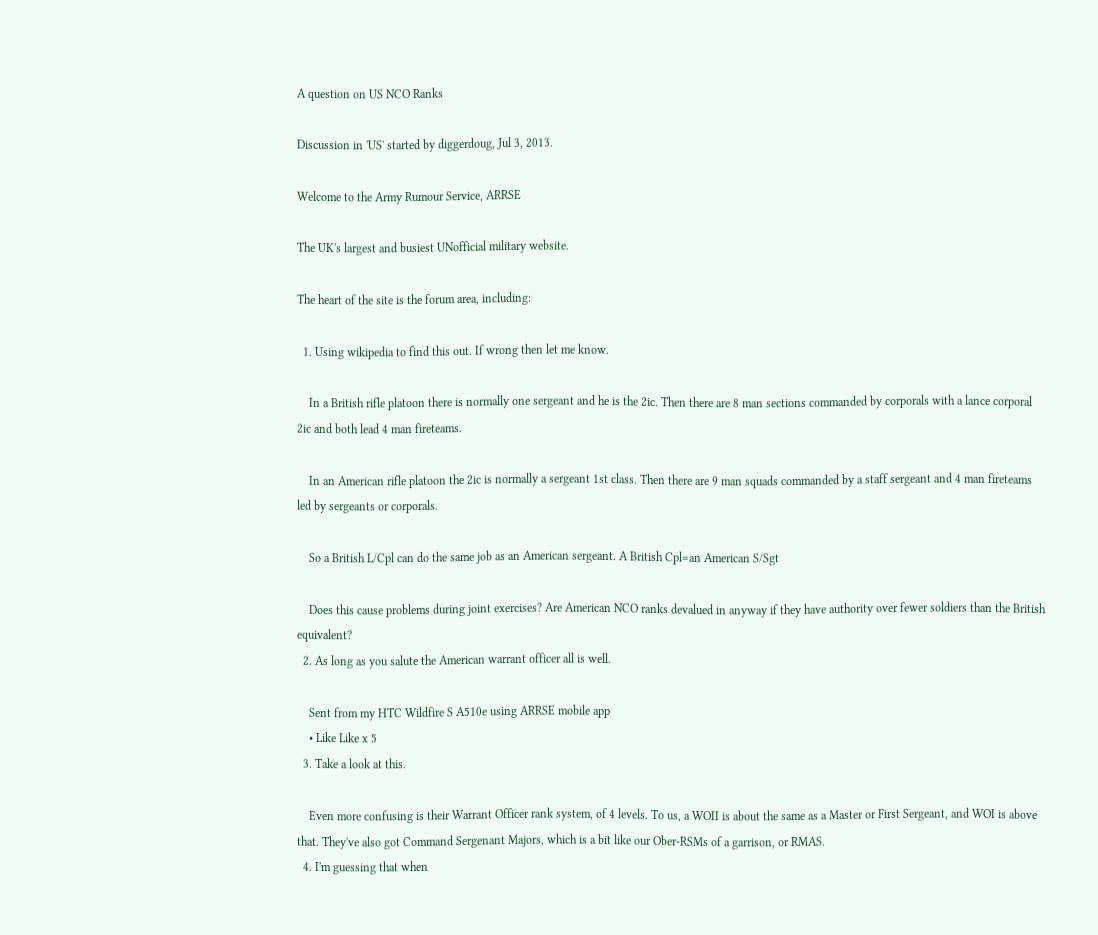A question on US NCO Ranks

Discussion in 'US' started by diggerdoug, Jul 3, 2013.

Welcome to the Army Rumour Service, ARRSE

The UK's largest and busiest UNofficial military website.

The heart of the site is the forum area, including:

  1. Using wikipedia to find this out. If wrong then let me know.

    In a British rifle platoon there is normally one sergeant and he is the 2ic. Then there are 8 man sections commanded by corporals with a lance corporal 2ic and both lead 4 man fireteams.

    In an American rifle platoon the 2ic is normally a sergeant 1st class. Then there are 9 man squads commanded by a staff sergeant and 4 man fireteams led by sergeants or corporals.

    So a British L/Cpl can do the same job as an American sergeant. A British Cpl=an American S/Sgt

    Does this cause problems during joint exercises? Are American NCO ranks devalued in anyway if they have authority over fewer soldiers than the British equivalent?
  2. As long as you salute the American warrant officer all is well.

    Sent from my HTC Wildfire S A510e using ARRSE mobile app
    • Like Like x 5
  3. Take a look at this.

    Even more confusing is their Warrant Officer rank system, of 4 levels. To us, a WOII is about the same as a Master or First Sergeant, and WOI is above that. They've also got Command Sergenant Majors, which is a bit like our Ober-RSMs of a garrison, or RMAS.
  4. I'm guessing that when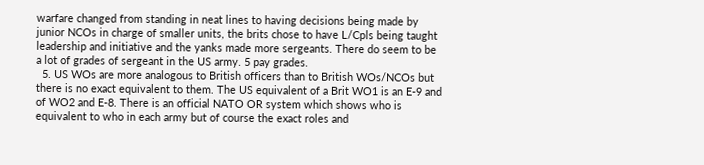warfare changed from standing in neat lines to having decisions being made by junior NCOs in charge of smaller units, the brits chose to have L/Cpls being taught leadership and initiative and the yanks made more sergeants. There do seem to be a lot of grades of sergeant in the US army. 5 pay grades.
  5. US WOs are more analogous to British officers than to British WOs/NCOs but there is no exact equivalent to them. The US equivalent of a Brit WO1 is an E-9 and of WO2 and E-8. There is an official NATO OR system which shows who is equivalent to who in each army but of course the exact roles and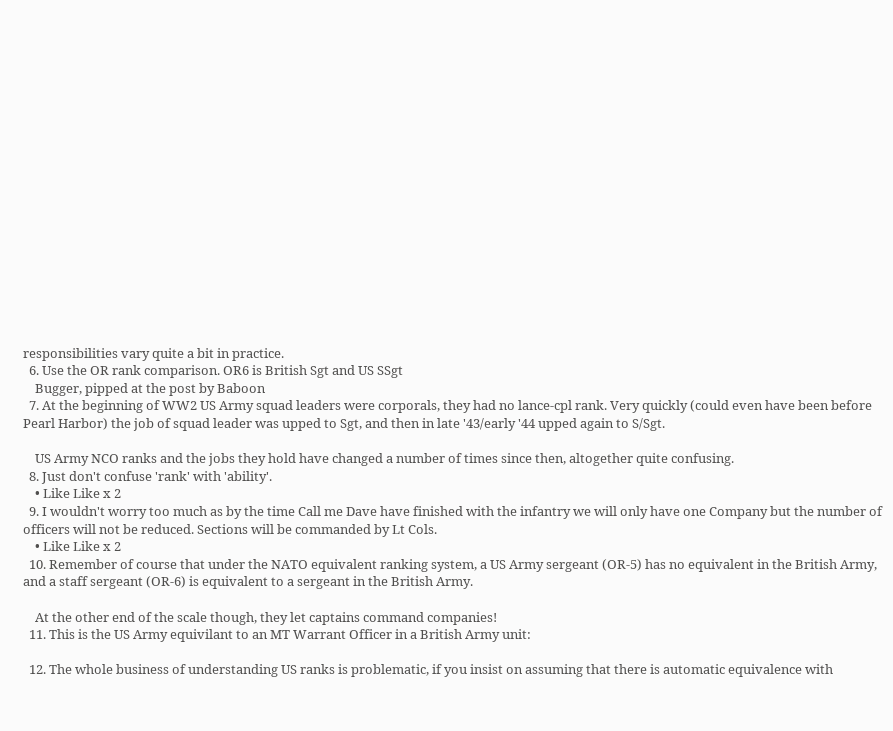responsibilities vary quite a bit in practice.
  6. Use the OR rank comparison. OR6 is British Sgt and US SSgt
    Bugger, pipped at the post by Baboon
  7. At the beginning of WW2 US Army squad leaders were corporals, they had no lance-cpl rank. Very quickly (could even have been before Pearl Harbor) the job of squad leader was upped to Sgt, and then in late '43/early '44 upped again to S/Sgt.

    US Army NCO ranks and the jobs they hold have changed a number of times since then, altogether quite confusing.
  8. Just don't confuse 'rank' with 'ability'.
    • Like Like x 2
  9. I wouldn't worry too much as by the time Call me Dave have finished with the infantry we will only have one Company but the number of officers will not be reduced. Sections will be commanded by Lt Cols.
    • Like Like x 2
  10. Remember of course that under the NATO equivalent ranking system, a US Army sergeant (OR-5) has no equivalent in the British Army, and a staff sergeant (OR-6) is equivalent to a sergeant in the British Army.

    At the other end of the scale though, they let captains command companies!
  11. This is the US Army equivilant to an MT Warrant Officer in a British Army unit:

  12. The whole business of understanding US ranks is problematic, if you insist on assuming that there is automatic equivalence with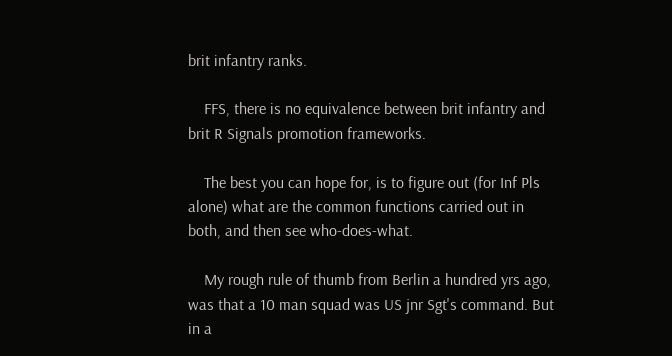brit infantry ranks.

    FFS, there is no equivalence between brit infantry and brit R Signals promotion frameworks.

    The best you can hope for, is to figure out (for Inf Pls alone) what are the common functions carried out in both, and then see who-does-what.

    My rough rule of thumb from Berlin a hundred yrs ago, was that a 10 man squad was US jnr Sgt's command. But in a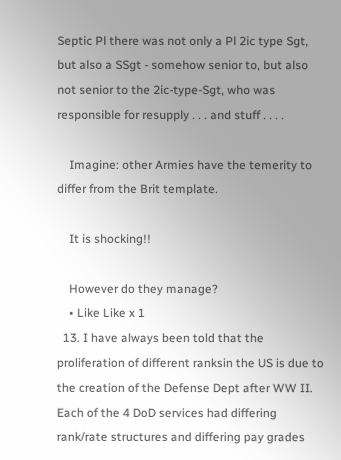Septic Pl there was not only a Pl 2ic type Sgt, but also a SSgt - somehow senior to, but also not senior to the 2ic-type-Sgt, who was responsible for resupply . . . and stuff . . . .

    Imagine: other Armies have the temerity to differ from the Brit template.

    It is shocking!!

    However do they manage?
    • Like Like x 1
  13. I have always been told that the proliferation of different ranksin the US is due to the creation of the Defense Dept after WW II. Each of the 4 DoD services had differing rank/rate structures and differing pay grades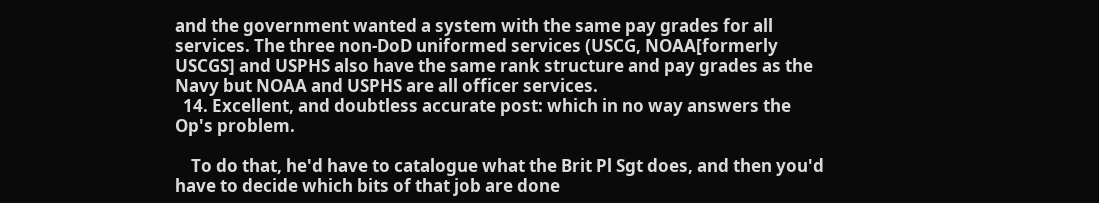and the government wanted a system with the same pay grades for all services. The three non-DoD uniformed services (USCG, NOAA[formerly USCGS] and USPHS also have the same rank structure and pay grades as the Navy but NOAA and USPHS are all officer services.
  14. Excellent, and doubtless accurate post: which in no way answers the Op's problem.

    To do that, he'd have to catalogue what the Brit Pl Sgt does, and then you'd have to decide which bits of that job are done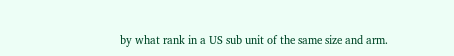by what rank in a US sub unit of the same size and arm.